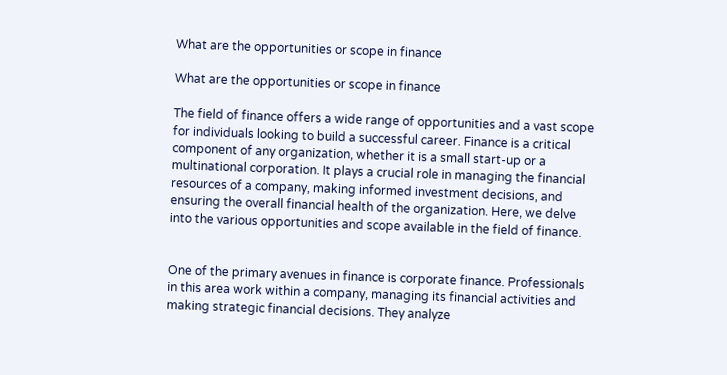What are the opportunities or scope in finance

What are the opportunities or scope in finance

The field of finance offers a wide range of opportunities and a vast scope for individuals looking to build a successful career. Finance is a critical component of any organization, whether it is a small start-up or a multinational corporation. It plays a crucial role in managing the financial resources of a company, making informed investment decisions, and ensuring the overall financial health of the organization. Here, we delve into the various opportunities and scope available in the field of finance.


One of the primary avenues in finance is corporate finance. Professionals in this area work within a company, managing its financial activities and making strategic financial decisions. They analyze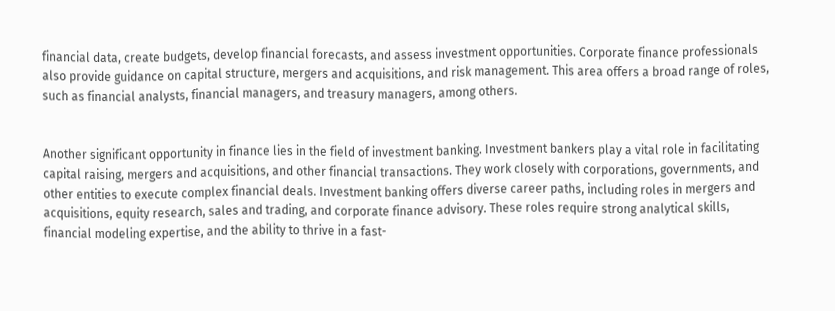financial data, create budgets, develop financial forecasts, and assess investment opportunities. Corporate finance professionals also provide guidance on capital structure, mergers and acquisitions, and risk management. This area offers a broad range of roles, such as financial analysts, financial managers, and treasury managers, among others.


Another significant opportunity in finance lies in the field of investment banking. Investment bankers play a vital role in facilitating capital raising, mergers and acquisitions, and other financial transactions. They work closely with corporations, governments, and other entities to execute complex financial deals. Investment banking offers diverse career paths, including roles in mergers and acquisitions, equity research, sales and trading, and corporate finance advisory. These roles require strong analytical skills, financial modeling expertise, and the ability to thrive in a fast-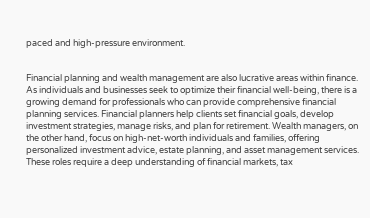paced and high-pressure environment.


Financial planning and wealth management are also lucrative areas within finance. As individuals and businesses seek to optimize their financial well-being, there is a growing demand for professionals who can provide comprehensive financial planning services. Financial planners help clients set financial goals, develop investment strategies, manage risks, and plan for retirement. Wealth managers, on the other hand, focus on high-net-worth individuals and families, offering personalized investment advice, estate planning, and asset management services. These roles require a deep understanding of financial markets, tax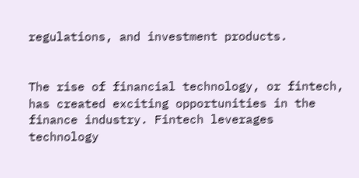regulations, and investment products.


The rise of financial technology, or fintech, has created exciting opportunities in the finance industry. Fintech leverages technology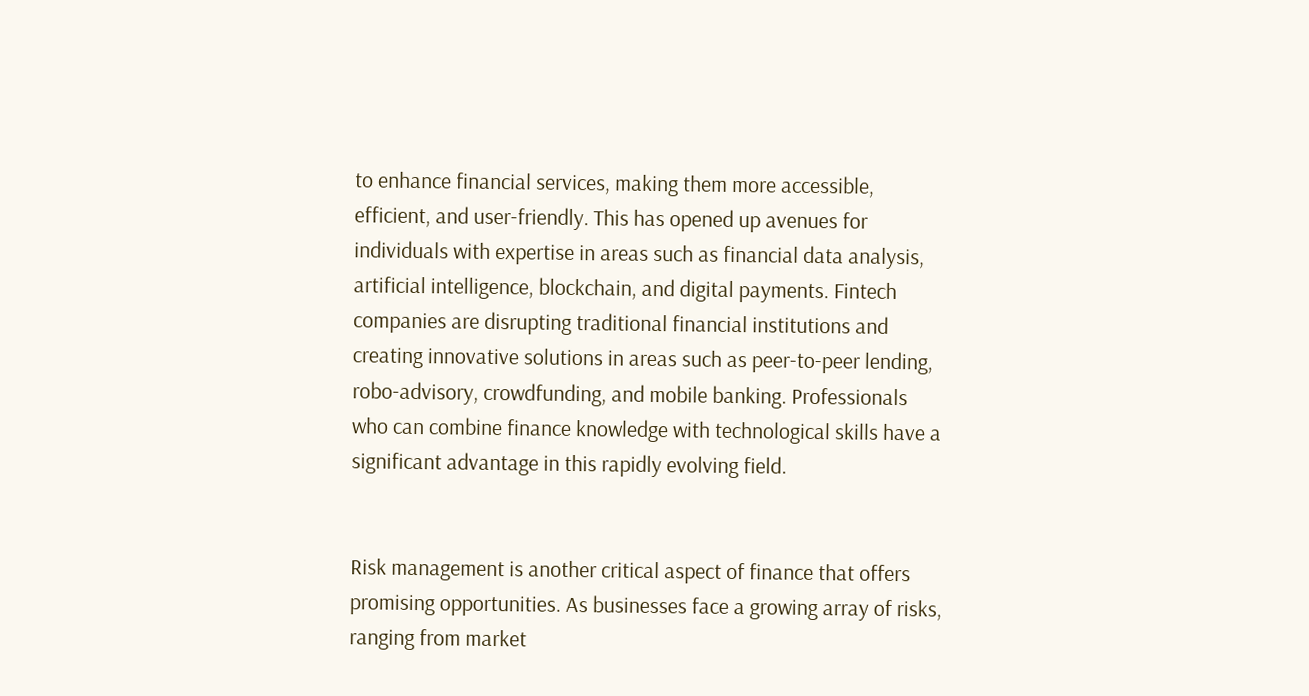to enhance financial services, making them more accessible, efficient, and user-friendly. This has opened up avenues for individuals with expertise in areas such as financial data analysis, artificial intelligence, blockchain, and digital payments. Fintech companies are disrupting traditional financial institutions and creating innovative solutions in areas such as peer-to-peer lending, robo-advisory, crowdfunding, and mobile banking. Professionals who can combine finance knowledge with technological skills have a significant advantage in this rapidly evolving field.


Risk management is another critical aspect of finance that offers promising opportunities. As businesses face a growing array of risks, ranging from market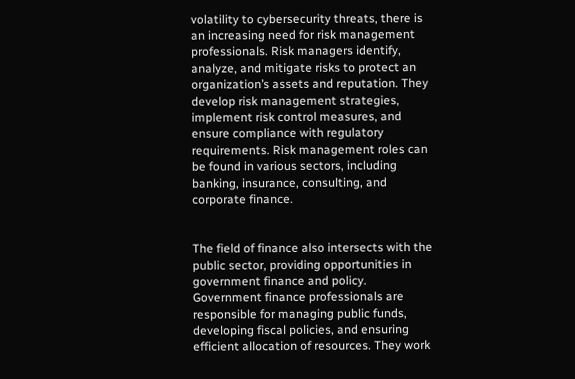volatility to cybersecurity threats, there is an increasing need for risk management professionals. Risk managers identify, analyze, and mitigate risks to protect an organization’s assets and reputation. They develop risk management strategies, implement risk control measures, and ensure compliance with regulatory requirements. Risk management roles can be found in various sectors, including banking, insurance, consulting, and corporate finance.


The field of finance also intersects with the public sector, providing opportunities in government finance and policy. Government finance professionals are responsible for managing public funds, developing fiscal policies, and ensuring efficient allocation of resources. They work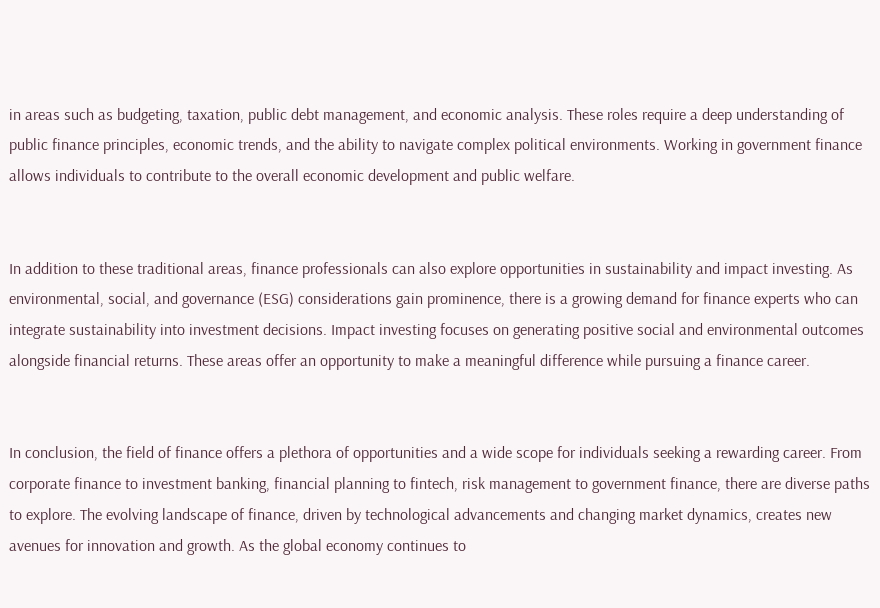in areas such as budgeting, taxation, public debt management, and economic analysis. These roles require a deep understanding of public finance principles, economic trends, and the ability to navigate complex political environments. Working in government finance allows individuals to contribute to the overall economic development and public welfare.


In addition to these traditional areas, finance professionals can also explore opportunities in sustainability and impact investing. As environmental, social, and governance (ESG) considerations gain prominence, there is a growing demand for finance experts who can integrate sustainability into investment decisions. Impact investing focuses on generating positive social and environmental outcomes alongside financial returns. These areas offer an opportunity to make a meaningful difference while pursuing a finance career.


In conclusion, the field of finance offers a plethora of opportunities and a wide scope for individuals seeking a rewarding career. From corporate finance to investment banking, financial planning to fintech, risk management to government finance, there are diverse paths to explore. The evolving landscape of finance, driven by technological advancements and changing market dynamics, creates new avenues for innovation and growth. As the global economy continues to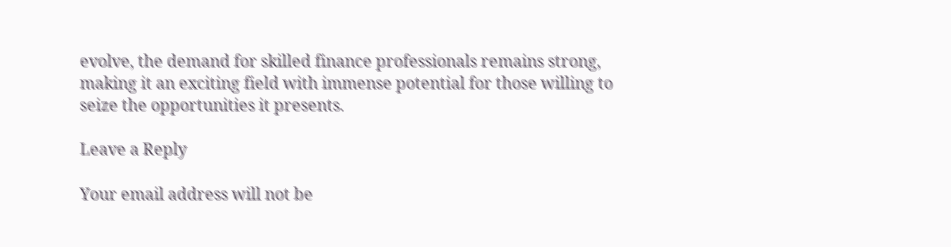evolve, the demand for skilled finance professionals remains strong, making it an exciting field with immense potential for those willing to seize the opportunities it presents.

Leave a Reply

Your email address will not be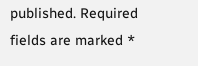published. Required fields are marked *